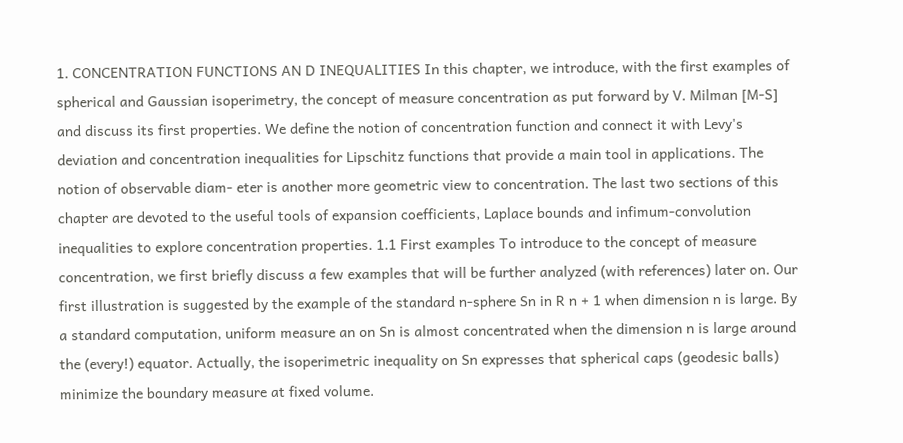1. CONCENTRATION FUNCTIONS AN D INEQUALITIES In this chapter, we introduce, with the first examples of spherical and Gaussian isoperimetry, the concept of measure concentration as put forward by V. Milman [M-S] and discuss its first properties. We define the notion of concentration function and connect it with Levy's deviation and concentration inequalities for Lipschitz functions that provide a main tool in applications. The notion of observable diam- eter is another more geometric view to concentration. The last two sections of this chapter are devoted to the useful tools of expansion coefficients, Laplace bounds and infimum-convolution inequalities to explore concentration properties. 1.1 First examples To introduce to the concept of measure concentration, we first briefly discuss a few examples that will be further analyzed (with references) later on. Our first illustration is suggested by the example of the standard n-sphere Sn in R n + 1 when dimension n is large. By a standard computation, uniform measure an on Sn is almost concentrated when the dimension n is large around the (every!) equator. Actually, the isoperimetric inequality on Sn expresses that spherical caps (geodesic balls) minimize the boundary measure at fixed volume.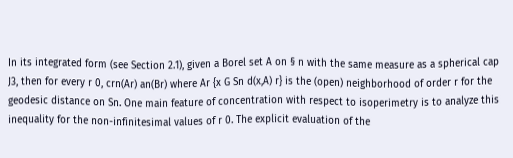In its integrated form (see Section 2.1), given a Borel set A on § n with the same measure as a spherical cap J3, then for every r 0, crn(Ar) an(Br) where Ar {x G Sn d(x,A) r} is the (open) neighborhood of order r for the geodesic distance on Sn. One main feature of concentration with respect to isoperimetry is to analyze this inequality for the non-infinitesimal values of r 0. The explicit evaluation of the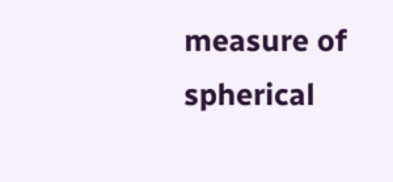measure of spherical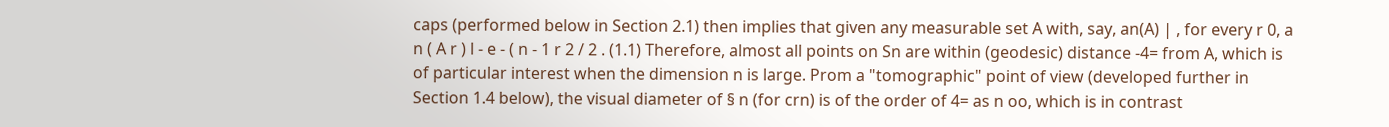caps (performed below in Section 2.1) then implies that given any measurable set A with, say, an(A) | , for every r 0, a n ( A r ) l - e - ( n - 1 r 2 / 2 . (1.1) Therefore, almost all points on Sn are within (geodesic) distance -4= from A, which is of particular interest when the dimension n is large. Prom a "tomographic" point of view (developed further in Section 1.4 below), the visual diameter of § n (for crn) is of the order of 4= as n oo, which is in contrast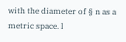with the diameter of § n as a metric space. l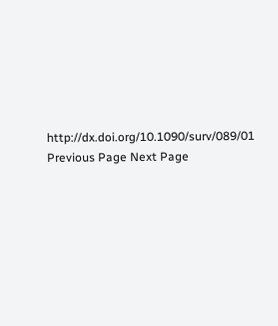http://dx.doi.org/10.1090/surv/089/01
Previous Page Next Page